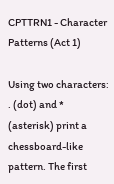CPTTRN1 - Character Patterns (Act 1)

Using two characters: . (dot) and * (asterisk) print a chessboard-like pattern. The first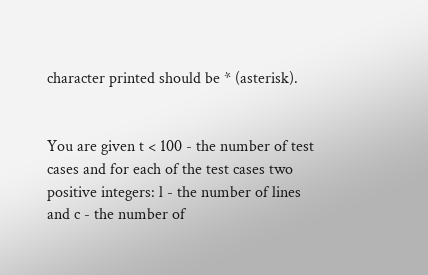character printed should be * (asterisk).


You are given t < 100 - the number of test cases and for each of the test cases two positive integers: l - the number of lines and c - the number of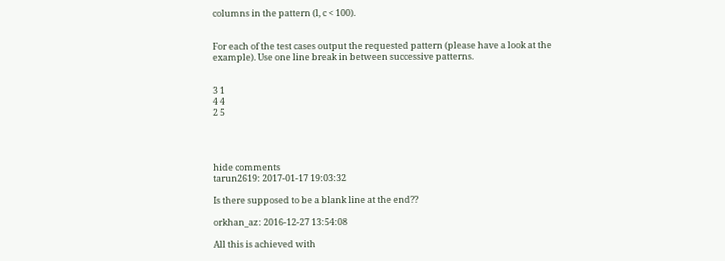columns in the pattern (l, c < 100).


For each of the test cases output the requested pattern (please have a look at the example). Use one line break in between successive patterns.


3 1
4 4
2 5




hide comments
tarun2619: 2017-01-17 19:03:32

Is there supposed to be a blank line at the end??

orkhan_az: 2016-12-27 13:54:08

All this is achieved with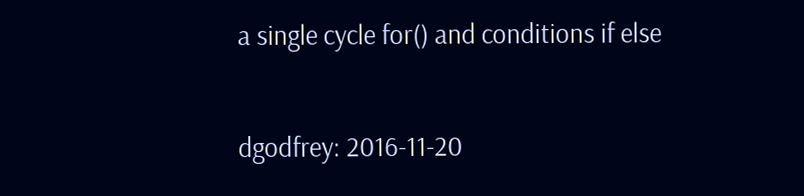a single cycle for() and conditions if else

dgodfrey: 2016-11-20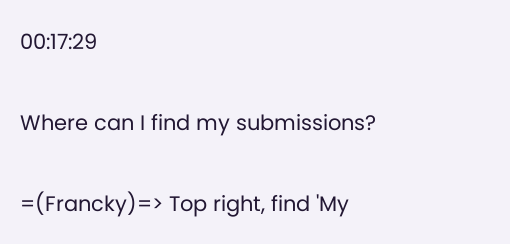00:17:29

Where can I find my submissions?

=(Francky)=> Top right, find 'My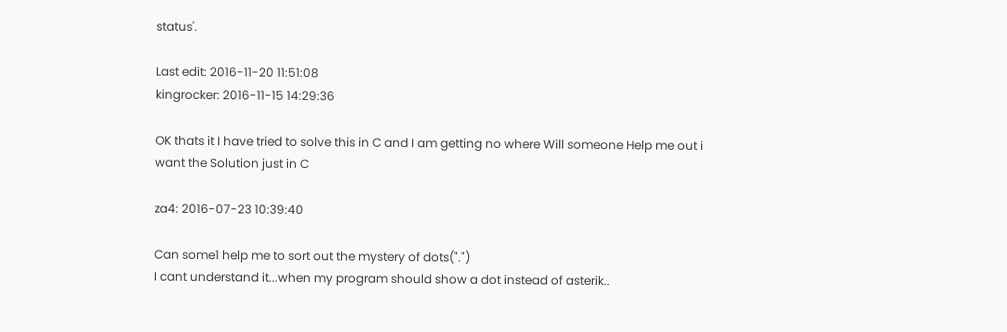status'.

Last edit: 2016-11-20 11:51:08
kingrocker: 2016-11-15 14:29:36

OK thats it I have tried to solve this in C and I am getting no where Will someone Help me out i want the Solution just in C

za4: 2016-07-23 10:39:40

Can some1 help me to sort out the mystery of dots(".")
I cant understand it...when my program should show a dot instead of asterik..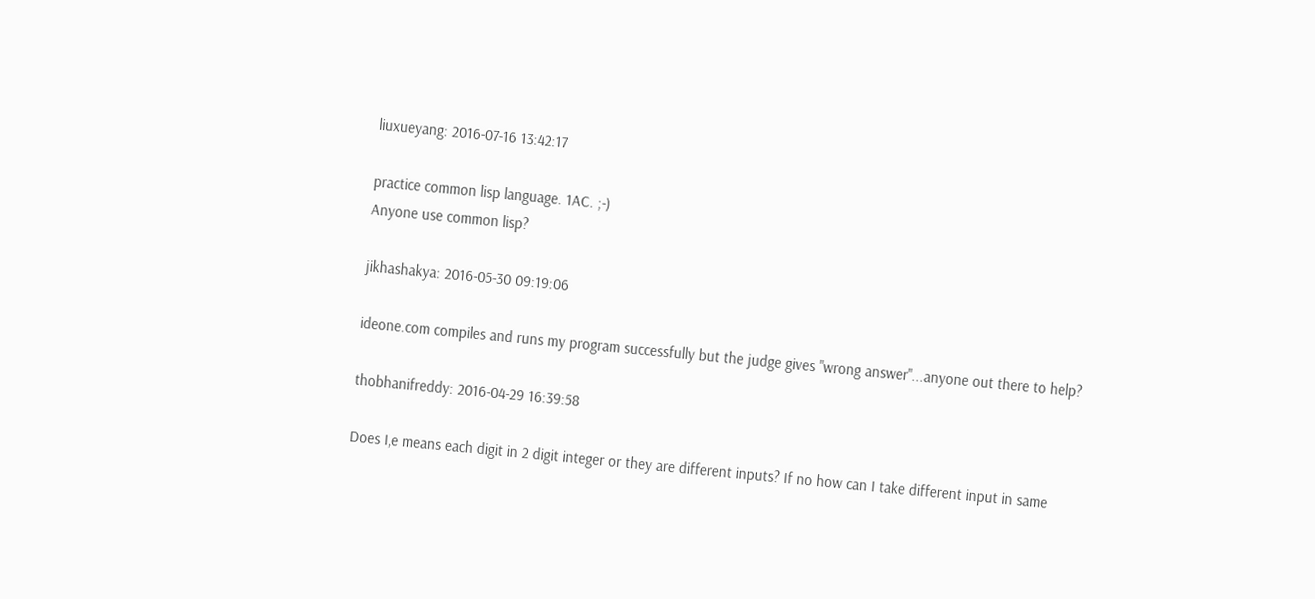liuxueyang: 2016-07-16 13:42:17

practice common lisp language. 1AC. ;-)
Anyone use common lisp?

jikhashakya: 2016-05-30 09:19:06

ideone.com compiles and runs my program successfully but the judge gives "wrong answer"...anyone out there to help?

thobhanifreddy: 2016-04-29 16:39:58

Does I,e means each digit in 2 digit integer or they are different inputs? If no how can I take different input in same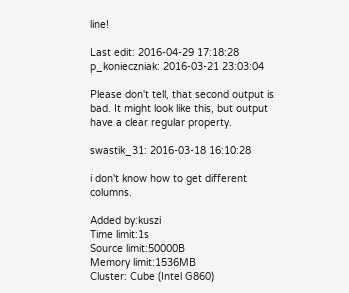line!

Last edit: 2016-04-29 17:18:28
p_konieczniak: 2016-03-21 23:03:04

Please don't tell, that second output is bad. It might look like this, but output have a clear regular property.

swastik_31: 2016-03-18 16:10:28

i don't know how to get different columns.

Added by:kuszi
Time limit:1s
Source limit:50000B
Memory limit:1536MB
Cluster: Cube (Intel G860)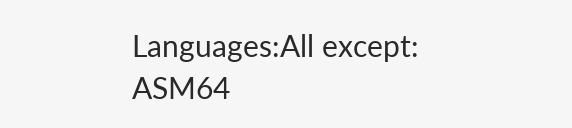Languages:All except: ASM64